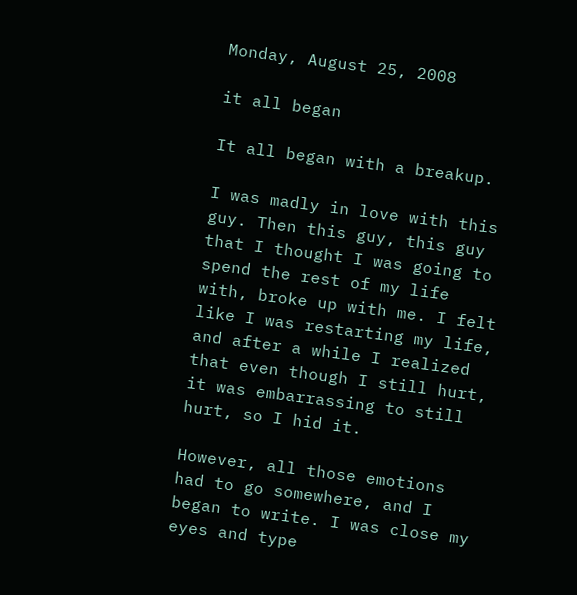Monday, August 25, 2008

it all began

It all began with a breakup.

I was madly in love with this guy. Then this guy, this guy that I thought I was going to spend the rest of my life with, broke up with me. I felt like I was restarting my life, and after a while I realized that even though I still hurt, it was embarrassing to still hurt, so I hid it.

However, all those emotions had to go somewhere, and I began to write. I was close my eyes and type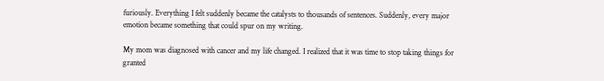furiously. Everything I felt suddenly became the catalysts to thousands of sentences. Suddenly, every major emotion became something that could spur on my writing.

My mom was diagnosed with cancer and my life changed. I realized that it was time to stop taking things for granted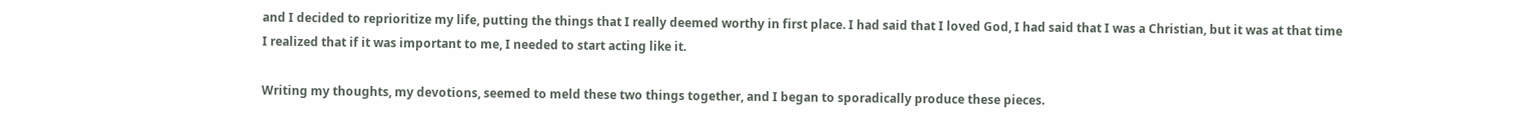and I decided to reprioritize my life, putting the things that I really deemed worthy in first place. I had said that I loved God, I had said that I was a Christian, but it was at that time I realized that if it was important to me, I needed to start acting like it.

Writing my thoughts, my devotions, seemed to meld these two things together, and I began to sporadically produce these pieces.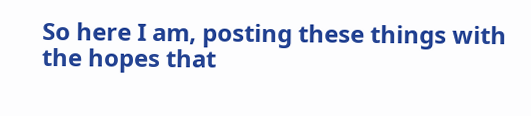So here I am, posting these things with the hopes that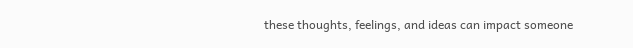these thoughts, feelings, and ideas can impact someone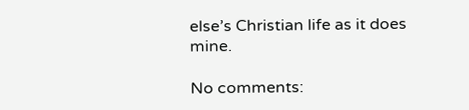else’s Christian life as it does mine.

No comments: